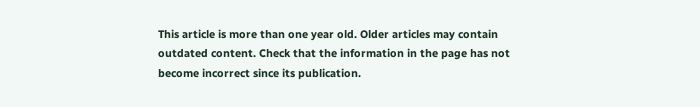This article is more than one year old. Older articles may contain outdated content. Check that the information in the page has not become incorrect since its publication.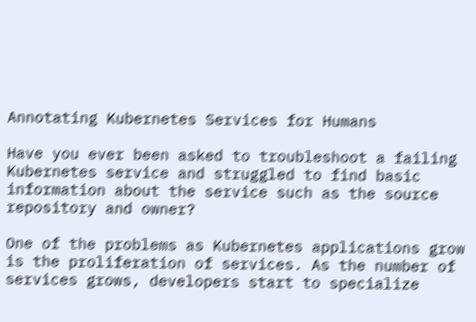Annotating Kubernetes Services for Humans

Have you ever been asked to troubleshoot a failing Kubernetes service and struggled to find basic information about the service such as the source repository and owner?

One of the problems as Kubernetes applications grow is the proliferation of services. As the number of services grows, developers start to specialize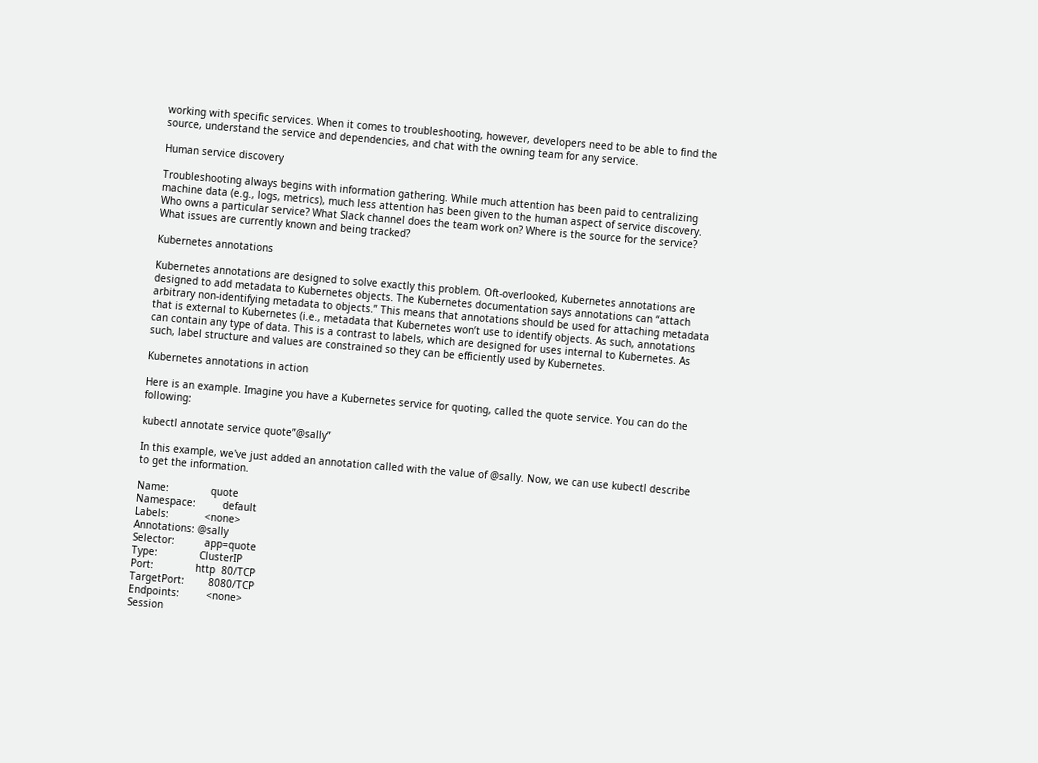working with specific services. When it comes to troubleshooting, however, developers need to be able to find the source, understand the service and dependencies, and chat with the owning team for any service.

Human service discovery

Troubleshooting always begins with information gathering. While much attention has been paid to centralizing machine data (e.g., logs, metrics), much less attention has been given to the human aspect of service discovery. Who owns a particular service? What Slack channel does the team work on? Where is the source for the service? What issues are currently known and being tracked?

Kubernetes annotations

Kubernetes annotations are designed to solve exactly this problem. Oft-overlooked, Kubernetes annotations are designed to add metadata to Kubernetes objects. The Kubernetes documentation says annotations can “attach arbitrary non-identifying metadata to objects.” This means that annotations should be used for attaching metadata that is external to Kubernetes (i.e., metadata that Kubernetes won’t use to identify objects. As such, annotations can contain any type of data. This is a contrast to labels, which are designed for uses internal to Kubernetes. As such, label structure and values are constrained so they can be efficiently used by Kubernetes.

Kubernetes annotations in action

Here is an example. Imagine you have a Kubernetes service for quoting, called the quote service. You can do the following:

kubectl annotate service quote”@sally”

In this example, we've just added an annotation called with the value of @sally. Now, we can use kubectl describe to get the information.

Name:              quote
Namespace:         default
Labels:            <none>
Annotations: @sally
Selector:          app=quote
Type:              ClusterIP
Port:              http  80/TCP
TargetPort:        8080/TCP
Endpoints:         <none>
Session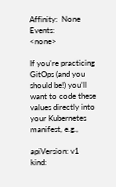Affinity:  None
Events:            <none>

If you’re practicing GitOps (and you should be!) you’ll want to code these values directly into your Kubernetes manifest, e.g.,

apiVersion: v1
kind: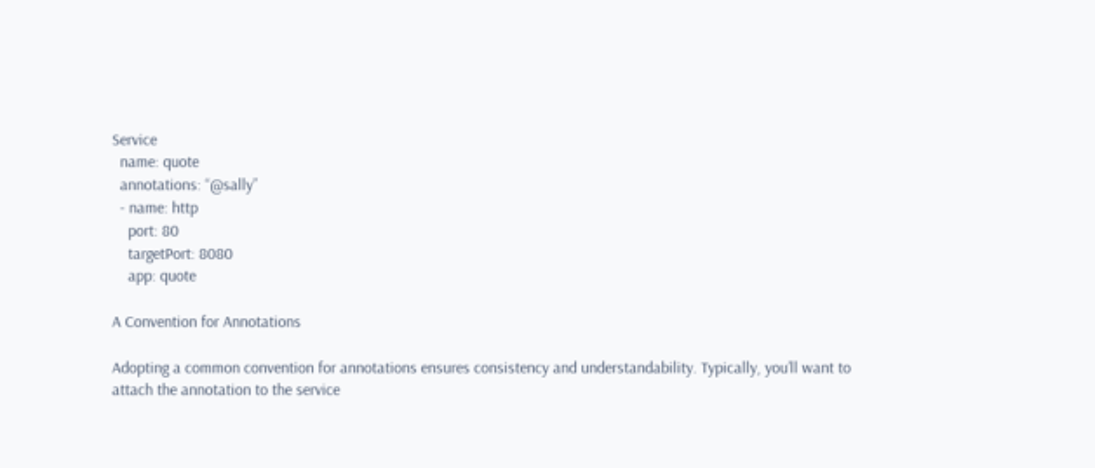Service
  name: quote
  annotations: “@sally”
  - name: http
    port: 80
    targetPort: 8080
    app: quote

A Convention for Annotations

Adopting a common convention for annotations ensures consistency and understandability. Typically, you’ll want to attach the annotation to the service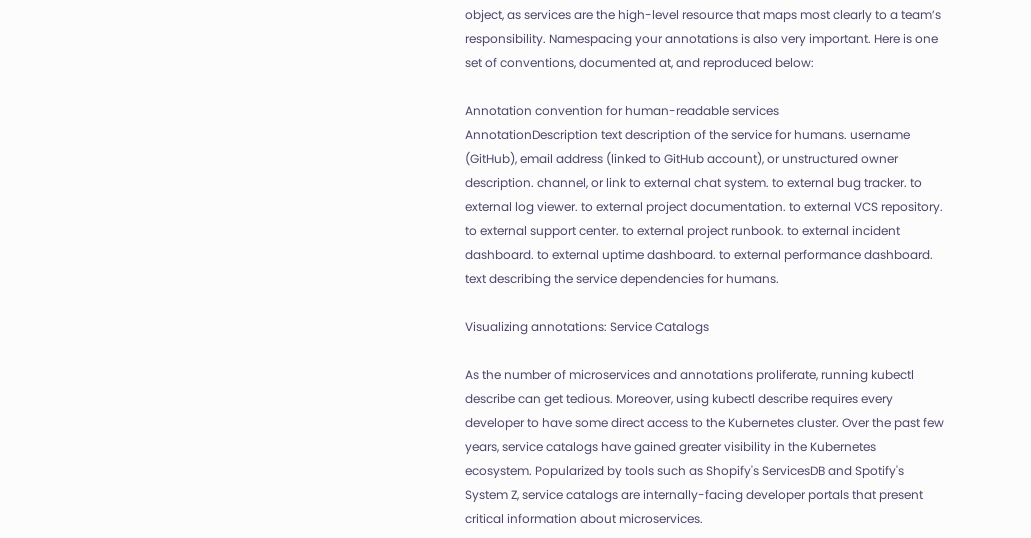object, as services are the high-level resource that maps most clearly to a team’s responsibility. Namespacing your annotations is also very important. Here is one set of conventions, documented at, and reproduced below:

Annotation convention for human-readable services
AnnotationDescription text description of the service for humans. username (GitHub), email address (linked to GitHub account), or unstructured owner description. channel, or link to external chat system. to external bug tracker. to external log viewer. to external project documentation. to external VCS repository. to external support center. to external project runbook. to external incident dashboard. to external uptime dashboard. to external performance dashboard. text describing the service dependencies for humans.

Visualizing annotations: Service Catalogs

As the number of microservices and annotations proliferate, running kubectl describe can get tedious. Moreover, using kubectl describe requires every developer to have some direct access to the Kubernetes cluster. Over the past few years, service catalogs have gained greater visibility in the Kubernetes ecosystem. Popularized by tools such as Shopify's ServicesDB and Spotify's System Z, service catalogs are internally-facing developer portals that present critical information about microservices.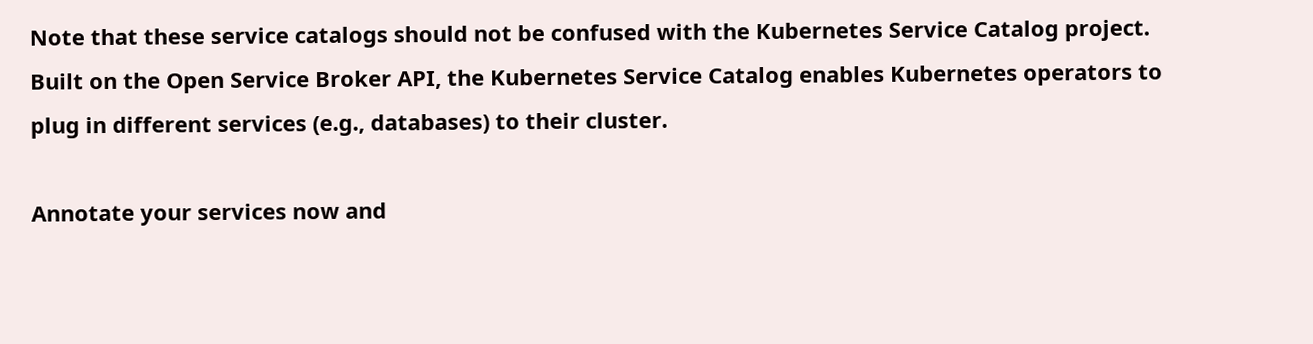Note that these service catalogs should not be confused with the Kubernetes Service Catalog project. Built on the Open Service Broker API, the Kubernetes Service Catalog enables Kubernetes operators to plug in different services (e.g., databases) to their cluster.

Annotate your services now and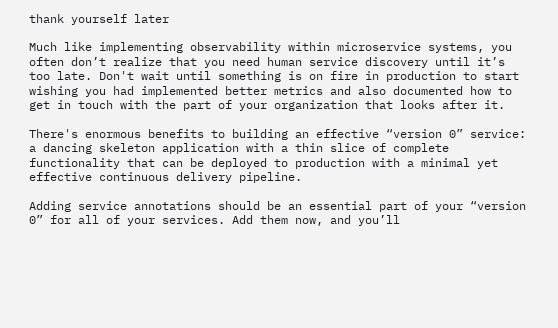thank yourself later

Much like implementing observability within microservice systems, you often don’t realize that you need human service discovery until it’s too late. Don't wait until something is on fire in production to start wishing you had implemented better metrics and also documented how to get in touch with the part of your organization that looks after it.

There's enormous benefits to building an effective “version 0” service: a dancing skeleton application with a thin slice of complete functionality that can be deployed to production with a minimal yet effective continuous delivery pipeline.

Adding service annotations should be an essential part of your “version 0” for all of your services. Add them now, and you’ll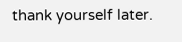thank yourself later.